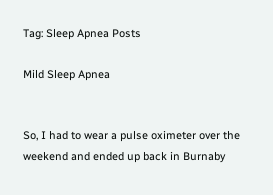Tag: Sleep Apnea Posts

Mild Sleep Apnea


So, I had to wear a pulse oximeter over the weekend and ended up back in Burnaby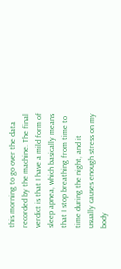this morning to go over the data recorded by the machine. The final verdict is that I have a mild form of sleep apnea, which basically means that I stop breathing from time to time during the night, and it usually causes enough stress on my body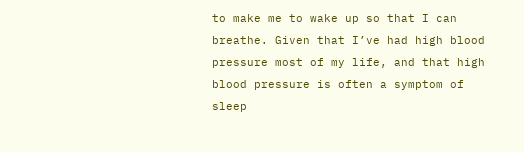to make me to wake up so that I can breathe. Given that I’ve had high blood pressure most of my life, and that high blood pressure is often a symptom of sleep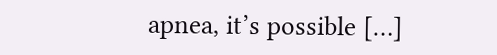apnea, it’s possible […]